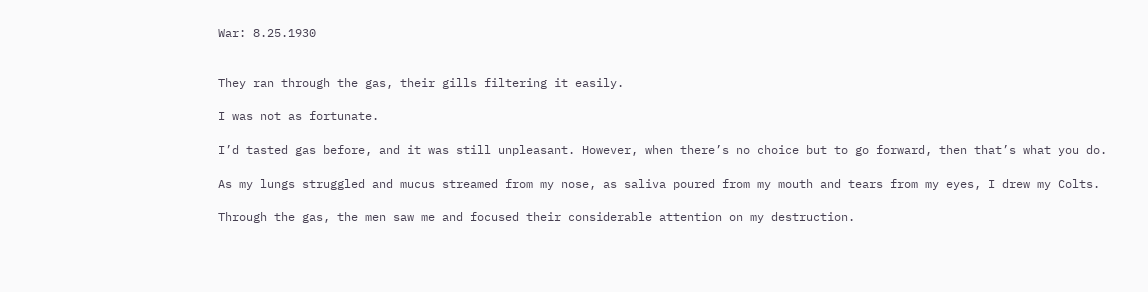War: 8.25.1930


They ran through the gas, their gills filtering it easily.

I was not as fortunate.

I’d tasted gas before, and it was still unpleasant. However, when there’s no choice but to go forward, then that’s what you do.

As my lungs struggled and mucus streamed from my nose, as saliva poured from my mouth and tears from my eyes, I drew my Colts.

Through the gas, the men saw me and focused their considerable attention on my destruction.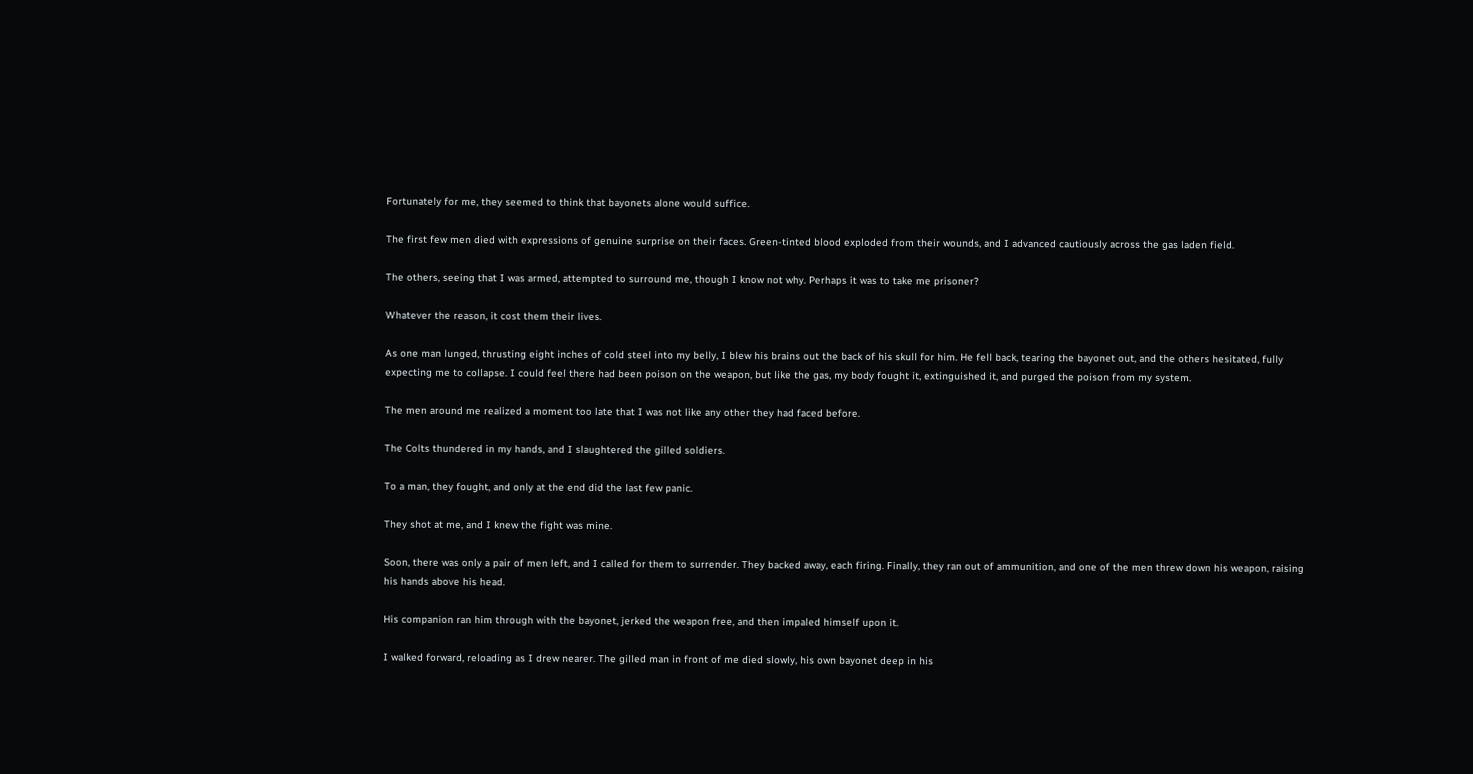Fortunately for me, they seemed to think that bayonets alone would suffice.

The first few men died with expressions of genuine surprise on their faces. Green-tinted blood exploded from their wounds, and I advanced cautiously across the gas laden field.

The others, seeing that I was armed, attempted to surround me, though I know not why. Perhaps it was to take me prisoner?

Whatever the reason, it cost them their lives.

As one man lunged, thrusting eight inches of cold steel into my belly, I blew his brains out the back of his skull for him. He fell back, tearing the bayonet out, and the others hesitated, fully expecting me to collapse. I could feel there had been poison on the weapon, but like the gas, my body fought it, extinguished it, and purged the poison from my system.

The men around me realized a moment too late that I was not like any other they had faced before.

The Colts thundered in my hands, and I slaughtered the gilled soldiers.

To a man, they fought, and only at the end did the last few panic.

They shot at me, and I knew the fight was mine.

Soon, there was only a pair of men left, and I called for them to surrender. They backed away, each firing. Finally, they ran out of ammunition, and one of the men threw down his weapon, raising his hands above his head.

His companion ran him through with the bayonet, jerked the weapon free, and then impaled himself upon it.

I walked forward, reloading as I drew nearer. The gilled man in front of me died slowly, his own bayonet deep in his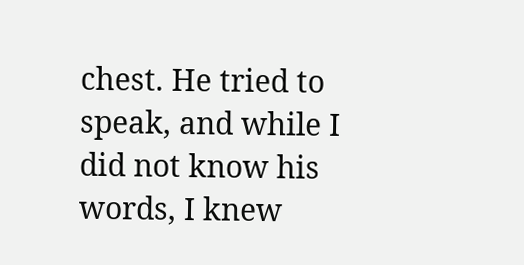chest. He tried to speak, and while I did not know his words, I knew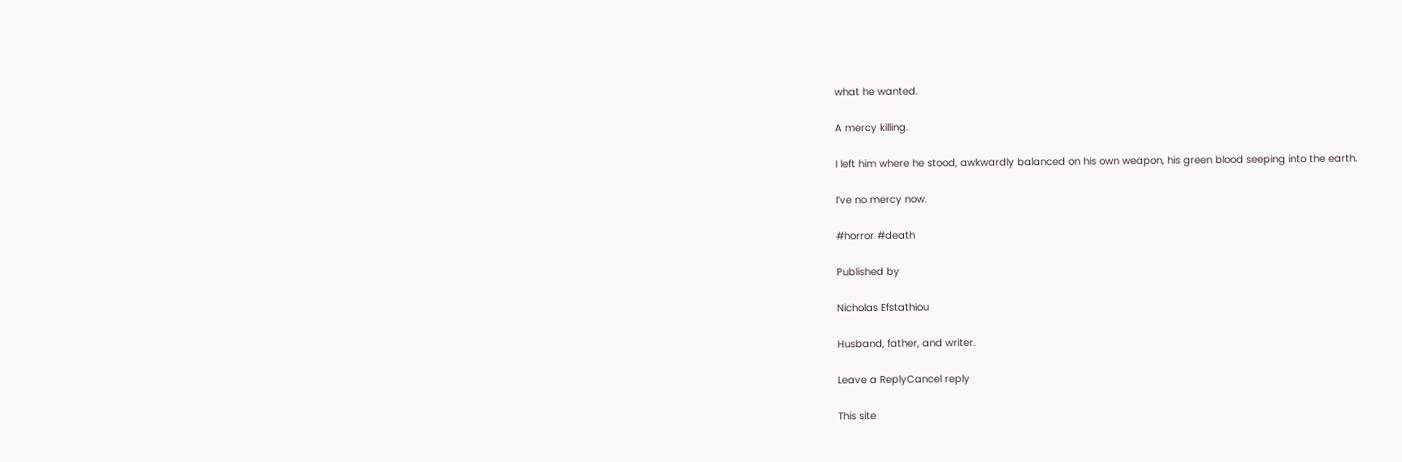what he wanted.

A mercy killing.

I left him where he stood, awkwardly balanced on his own weapon, his green blood seeping into the earth.

I’ve no mercy now.

#horror #death

Published by

Nicholas Efstathiou

Husband, father, and writer.

Leave a ReplyCancel reply

This site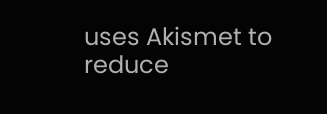uses Akismet to reduce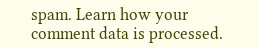spam. Learn how your comment data is processed.